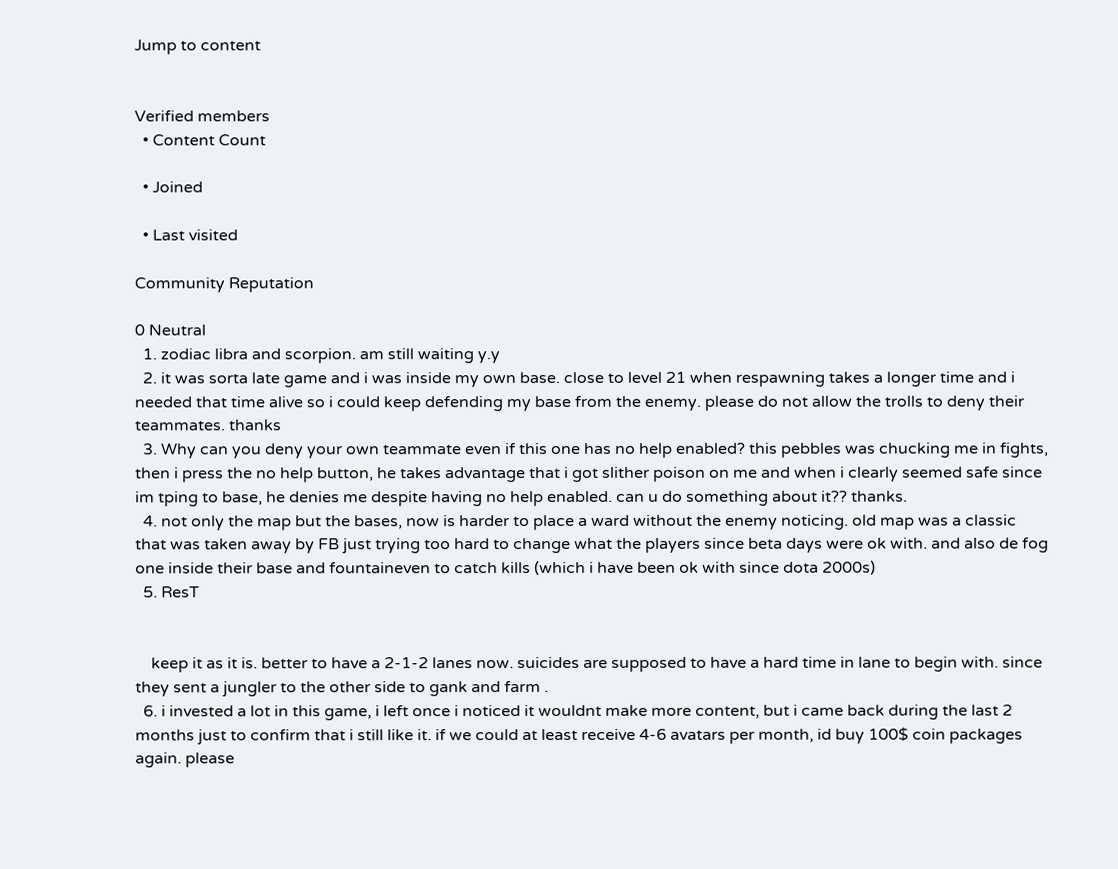Jump to content


Verified members
  • Content Count

  • Joined

  • Last visited

Community Reputation

0 Neutral
  1. zodiac libra and scorpion. am still waiting y.y
  2. it was sorta late game and i was inside my own base. close to level 21 when respawning takes a longer time and i needed that time alive so i could keep defending my base from the enemy. please do not allow the trolls to deny their teammates. thanks
  3. Why can you deny your own teammate even if this one has no help enabled? this pebbles was chucking me in fights, then i press the no help button, he takes advantage that i got slither poison on me and when i clearly seemed safe since im tping to base, he denies me despite having no help enabled. can u do something about it?? thanks.
  4. not only the map but the bases, now is harder to place a ward without the enemy noticing. old map was a classic that was taken away by FB just trying too hard to change what the players since beta days were ok with. and also de fog one inside their base and fountaineven to catch kills (which i have been ok with since dota 2000s)
  5. ResT


    keep it as it is. better to have a 2-1-2 lanes now. suicides are supposed to have a hard time in lane to begin with. since they sent a jungler to the other side to gank and farm .
  6. i invested a lot in this game, i left once i noticed it wouldnt make more content, but i came back during the last 2 months just to confirm that i still like it. if we could at least receive 4-6 avatars per month, id buy 100$ coin packages again. please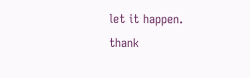let it happen. thank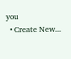you
  • Create New...